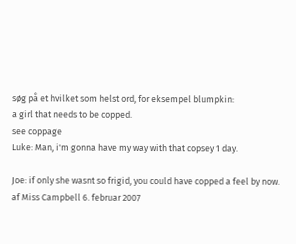søg på et hvilket som helst ord, for eksempel blumpkin:
a girl that needs to be copped.
see coppage
Luke: Man, i'm gonna have my way with that copsey 1 day.

Joe: if only she wasnt so frigid, you could have copped a feel by now.
af Miss Campbell 6. februar 2007